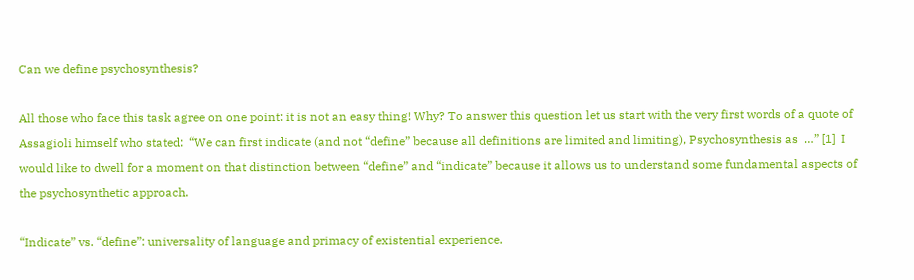Can we define psychosynthesis?

All those who face this task agree on one point: it is not an easy thing! Why? To answer this question let us start with the very first words of a quote of Assagioli himself who stated:  “We can first indicate (and not “define” because all definitions are limited and limiting), Psychosynthesis as  …” [1]  I would like to dwell for a moment on that distinction between “define” and “indicate” because it allows us to understand some fundamental aspects of the psychosynthetic approach.

“Indicate” vs. “define”: universality of language and primacy of existential experience.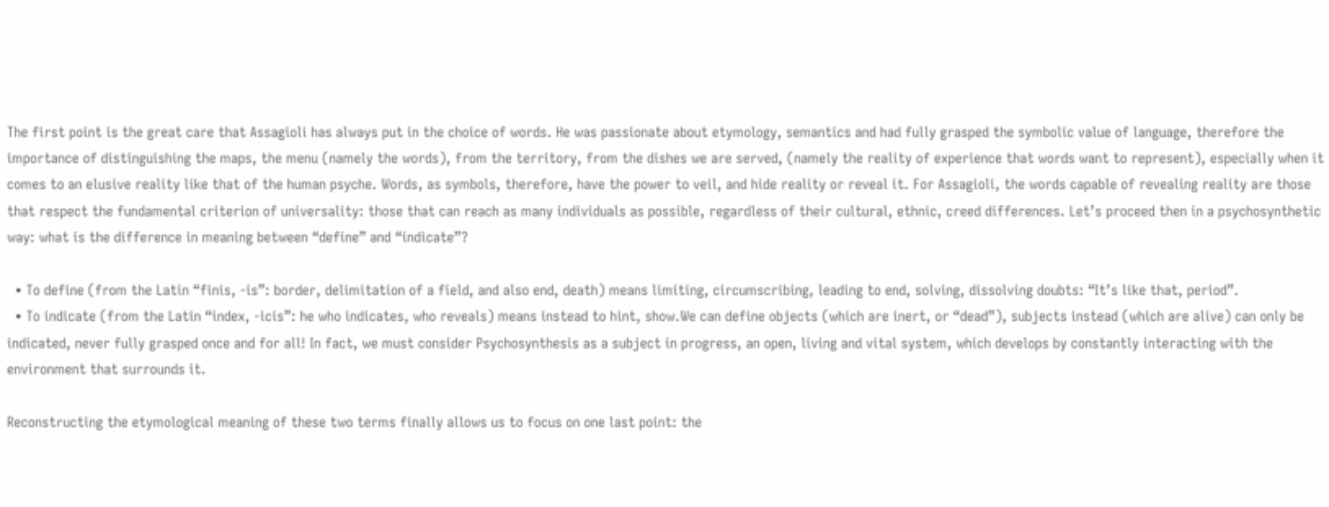The first point is the great care that Assagioli has always put in the choice of words. He was passionate about etymology, semantics and had fully grasped the symbolic value of language, therefore the importance of distinguishing the maps, the menu (namely the words), from the territory, from the dishes we are served, (namely the reality of experience that words want to represent), especially when it comes to an elusive reality like that of the human psyche. Words, as symbols, therefore, have the power to veil, and hide reality or reveal it. For Assagioli, the words capable of revealing reality are those that respect the fundamental criterion of universality: those that can reach as many individuals as possible, regardless of their cultural, ethnic, creed differences. Let’s proceed then in a psychosynthetic way: what is the difference in meaning between “define” and “indicate”?

  • To define (from the Latin “finis, -is”: border, delimitation of a field, and also end, death) means limiting, circumscribing, leading to end, solving, dissolving doubts: “It’s like that, period”.
  • To indicate (from the Latin “index, -icis”: he who indicates, who reveals) means instead to hint, show.We can define objects (which are inert, or “dead”), subjects instead (which are alive) can only be indicated, never fully grasped once and for all! In fact, we must consider Psychosynthesis as a subject in progress, an open, living and vital system, which develops by constantly interacting with the environment that surrounds it.

Reconstructing the etymological meaning of these two terms finally allows us to focus on one last point: the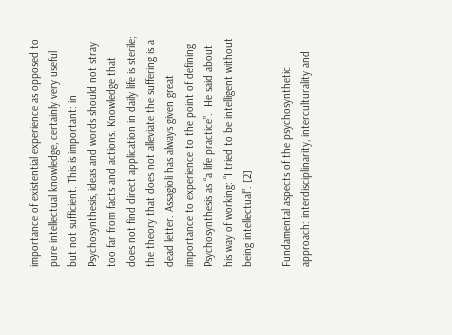importance of existential experience as opposed to pure intellectual knowledge, certainly very useful but not sufficient. This is important: in Psychosynthesis, ideas and words should not stray too far from facts and actions. Knowledge that does not find direct application in daily life is sterile; the theory that does not alleviate the suffering is a dead letter. Assagioli has always given great importance to experience to the point of defining Psychosynthesis as “a life practice”.  He said about his way of working: “I tried to be intelligent without being intellectual”. [2]

Fundamental aspects of the psychosynthetic approach: interdisciplinarity, interculturality and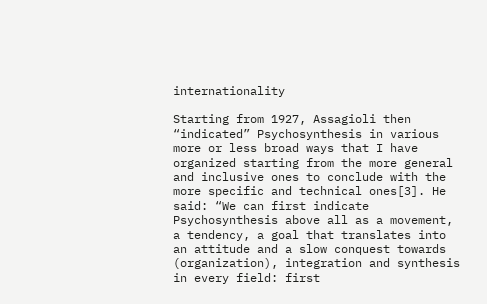internationality

Starting from 1927, Assagioli then “indicated” Psychosynthesis in various more or less broad ways that I have organized starting from the more general and inclusive ones to conclude with the more specific and technical ones[3]. He said: “We can first indicate Psychosynthesis above all as a movement, a tendency, a goal that translates into an attitude and a slow conquest towards (organization), integration and synthesis in every field: first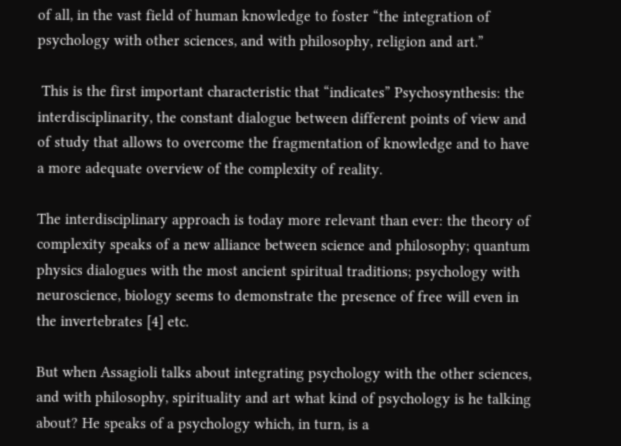of all, in the vast field of human knowledge to foster “the integration of psychology with other sciences, and with philosophy, religion and art.”

 This is the first important characteristic that “indicates” Psychosynthesis: the interdisciplinarity, the constant dialogue between different points of view and of study that allows to overcome the fragmentation of knowledge and to have a more adequate overview of the complexity of reality.

The interdisciplinary approach is today more relevant than ever: the theory of complexity speaks of a new alliance between science and philosophy; quantum physics dialogues with the most ancient spiritual traditions; psychology with neuroscience, biology seems to demonstrate the presence of free will even in the invertebrates [4] etc.

But when Assagioli talks about integrating psychology with the other sciences, and with philosophy, spirituality and art what kind of psychology is he talking about? He speaks of a psychology which, in turn, is a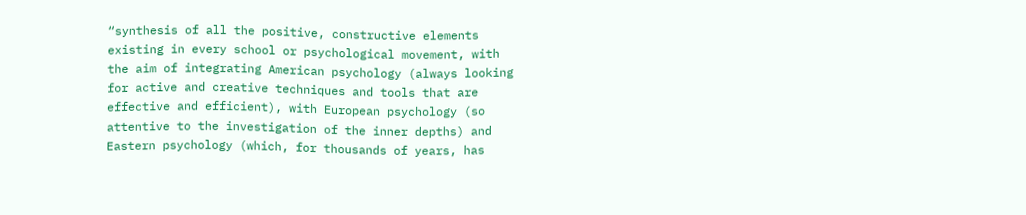“synthesis of all the positive, constructive elements existing in every school or psychological movement, with the aim of integrating American psychology (always looking for active and creative techniques and tools that are effective and efficient), with European psychology (so attentive to the investigation of the inner depths) and Eastern psychology (which, for thousands of years, has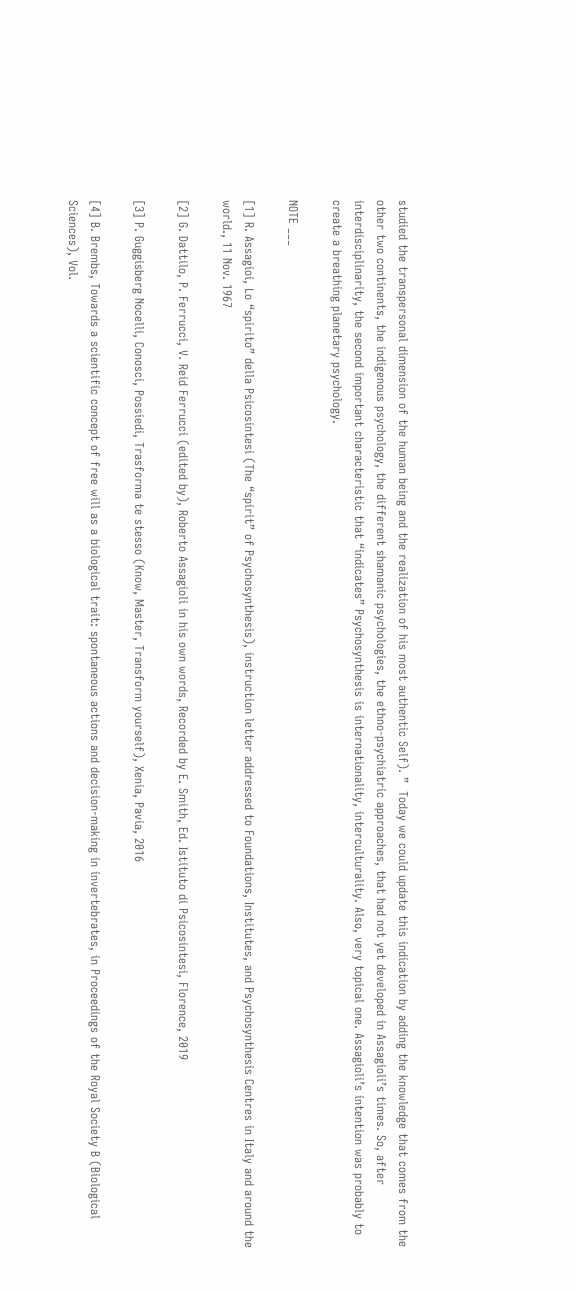studied the transpersonal dimension of the human being and the realization of his most authentic Self). ”  Today we could update this indication by adding the knowledge that comes from the other two continents, the indigenous psychology, the different shamanic psychologies, the ethno-psychiatric approaches, that had not yet developed in Assagioli’s times. So, after interdisciplinarity, the second important characteristic that “indicates” Psychosynthesis is internationality, interculturality. Also, very topical one. Assagioli’s intention was probably to create a breathing planetary psychology.

NOTE ___

[1] R. Assagioi, Lo “spirito” della Psicosintesi (The “spirit” of Psychosynthesis), instruction letter addressed to Foundations, Institutes, and Psychosynthesis Centres in Italy and around the world., 11 Nov. 1967

[2] G. Dattilo, P. Ferrucci, V. Reid Ferrucci (edited by), Roberto Assagioli in his own words, Recorded by E. Smith, Ed. Istituto di Psicosintesi, Florence, 2019

[3] P. Guggisberg Nocelli, Conosci, Possiedi, Trasforma te stesso (Know, Master, Transform yourself), Xenia, Pavia, 2016

[4] B. Brembs, Towards a scientific concept of free will as a biological trait: spontaneous actions and decision-making in invertebrates, in Proceedings of the Royal Society B (Biological Sciences), Vol.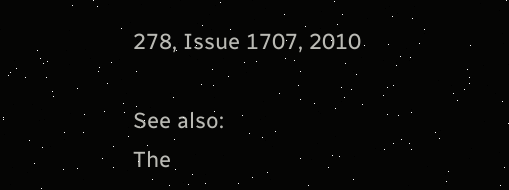278, Issue 1707, 2010

See also:
The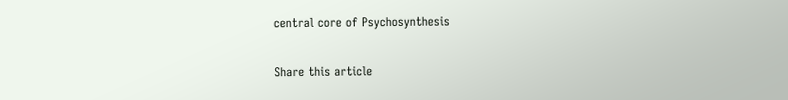central core of Psychosynthesis

Share this article